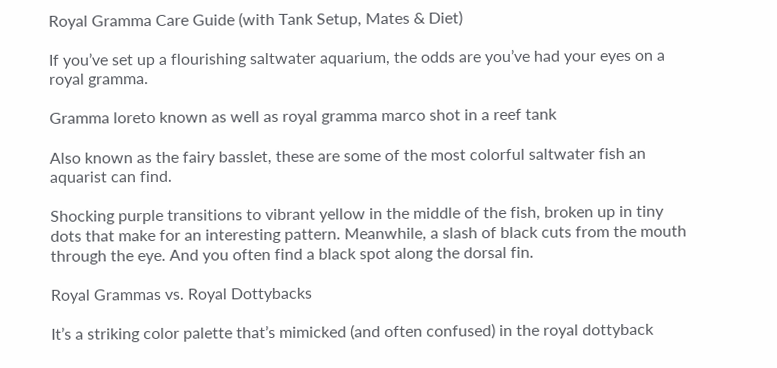Royal Gramma Care Guide (with Tank Setup, Mates & Diet)

If you’ve set up a flourishing saltwater aquarium, the odds are you’ve had your eyes on a royal gramma.

Gramma loreto known as well as royal gramma marco shot in a reef tank

Also known as the fairy basslet, these are some of the most colorful saltwater fish an aquarist can find.

Shocking purple transitions to vibrant yellow in the middle of the fish, broken up in tiny dots that make for an interesting pattern. Meanwhile, a slash of black cuts from the mouth through the eye. And you often find a black spot along the dorsal fin.

Royal Grammas vs. Royal Dottybacks

It’s a striking color palette that’s mimicked (and often confused) in the royal dottyback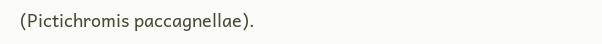(Pictichromis paccagnellae).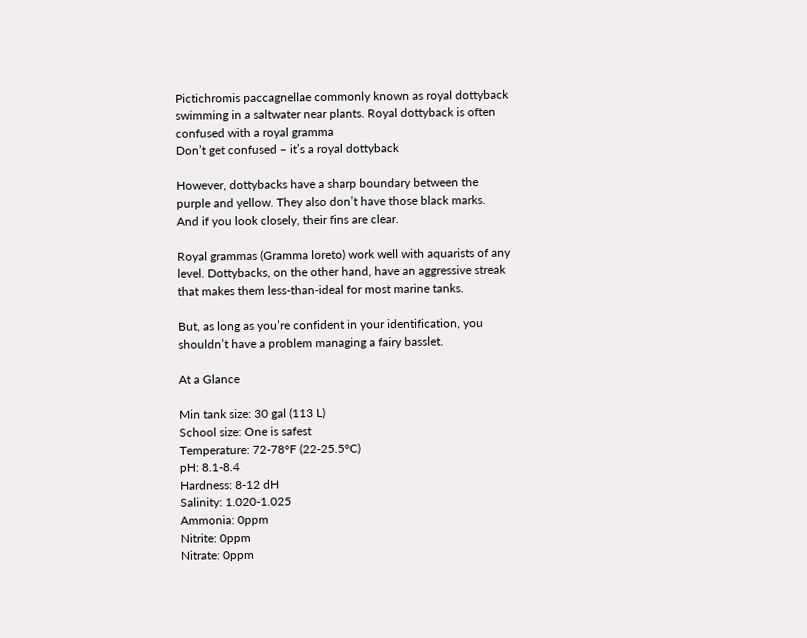Pictichromis paccagnellae commonly known as royal dottyback swimming in a saltwater near plants. Royal dottyback is often confused with a royal gramma
Don’t get confused – it’s a royal dottyback

However, dottybacks have a sharp boundary between the purple and yellow. They also don’t have those black marks. And if you look closely, their fins are clear.

Royal grammas (Gramma loreto) work well with aquarists of any level. Dottybacks, on the other hand, have an aggressive streak that makes them less-than-ideal for most marine tanks.

But, as long as you’re confident in your identification, you shouldn’t have a problem managing a fairy basslet.

At a Glance

Min tank size: 30 gal (113 L)
School size: One is safest
Temperature: 72-78°F (22-25.5°C)
pH: 8.1-8.4
Hardness: 8-12 dH
Salinity: 1.020-1.025
Ammonia: 0ppm
Nitrite: 0ppm
Nitrate: 0ppm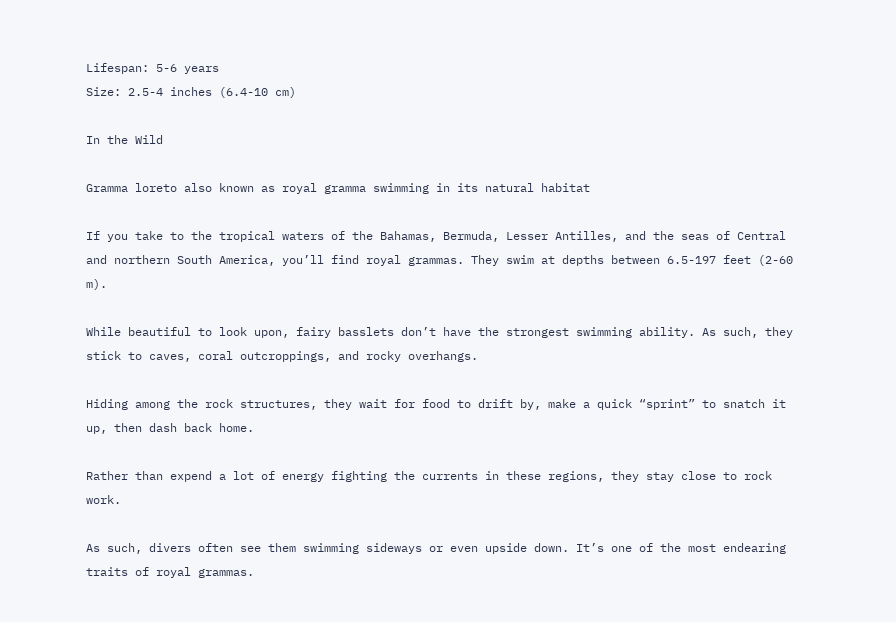Lifespan: 5-6 years
Size: 2.5-4 inches (6.4-10 cm)

In the Wild

Gramma loreto also known as royal gramma swimming in its natural habitat

If you take to the tropical waters of the Bahamas, Bermuda, Lesser Antilles, and the seas of Central and northern South America, you’ll find royal grammas. They swim at depths between 6.5-197 feet (2-60 m).

While beautiful to look upon, fairy basslets don’t have the strongest swimming ability. As such, they stick to caves, coral outcroppings, and rocky overhangs.

Hiding among the rock structures, they wait for food to drift by, make a quick “sprint” to snatch it up, then dash back home.

Rather than expend a lot of energy fighting the currents in these regions, they stay close to rock work.

As such, divers often see them swimming sideways or even upside down. It’s one of the most endearing traits of royal grammas.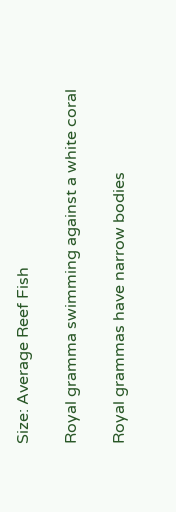Size: Average Reef Fish

Royal gramma swimming against a white coral

Royal grammas have narrow bodies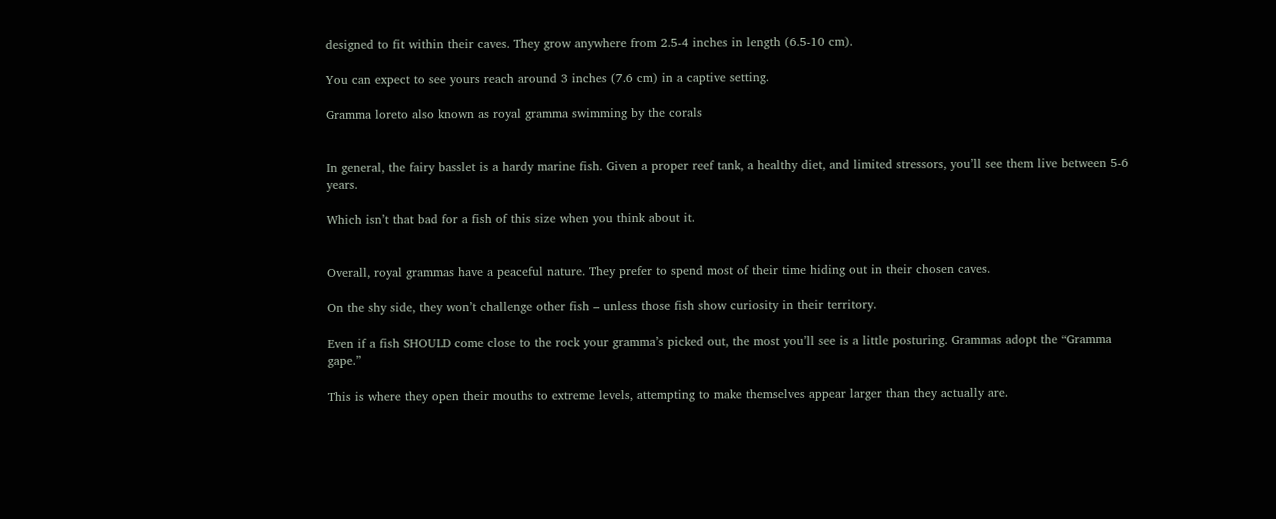designed to fit within their caves. They grow anywhere from 2.5-4 inches in length (6.5-10 cm).

You can expect to see yours reach around 3 inches (7.6 cm) in a captive setting.

Gramma loreto also known as royal gramma swimming by the corals


In general, the fairy basslet is a hardy marine fish. Given a proper reef tank, a healthy diet, and limited stressors, you’ll see them live between 5-6 years.

Which isn’t that bad for a fish of this size when you think about it.


Overall, royal grammas have a peaceful nature. They prefer to spend most of their time hiding out in their chosen caves.

On the shy side, they won’t challenge other fish – unless those fish show curiosity in their territory.

Even if a fish SHOULD come close to the rock your gramma’s picked out, the most you’ll see is a little posturing. Grammas adopt the “Gramma gape.”

This is where they open their mouths to extreme levels, attempting to make themselves appear larger than they actually are.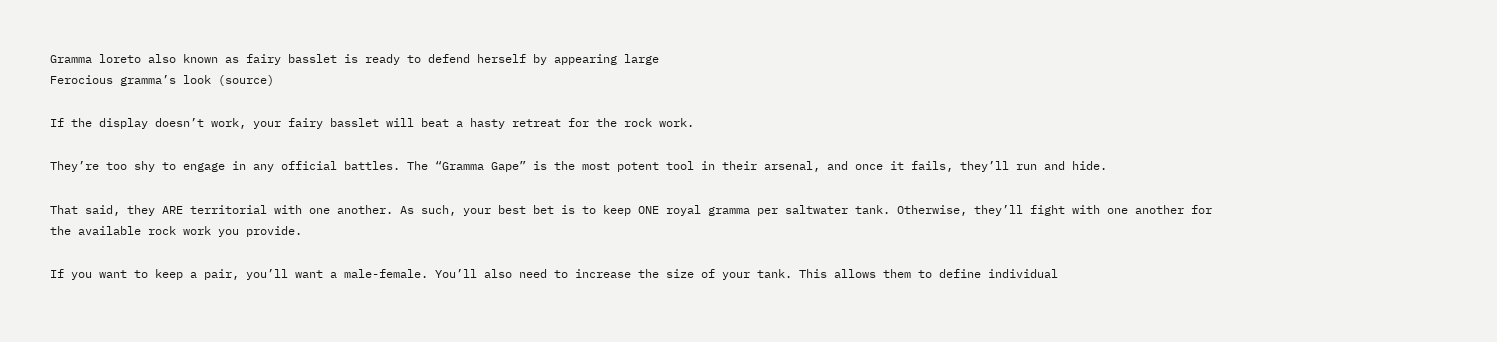Gramma loreto also known as fairy basslet is ready to defend herself by appearing large
Ferocious gramma’s look (source)

If the display doesn’t work, your fairy basslet will beat a hasty retreat for the rock work.

They’re too shy to engage in any official battles. The “Gramma Gape” is the most potent tool in their arsenal, and once it fails, they’ll run and hide.

That said, they ARE territorial with one another. As such, your best bet is to keep ONE royal gramma per saltwater tank. Otherwise, they’ll fight with one another for the available rock work you provide.

If you want to keep a pair, you’ll want a male-female. You’ll also need to increase the size of your tank. This allows them to define individual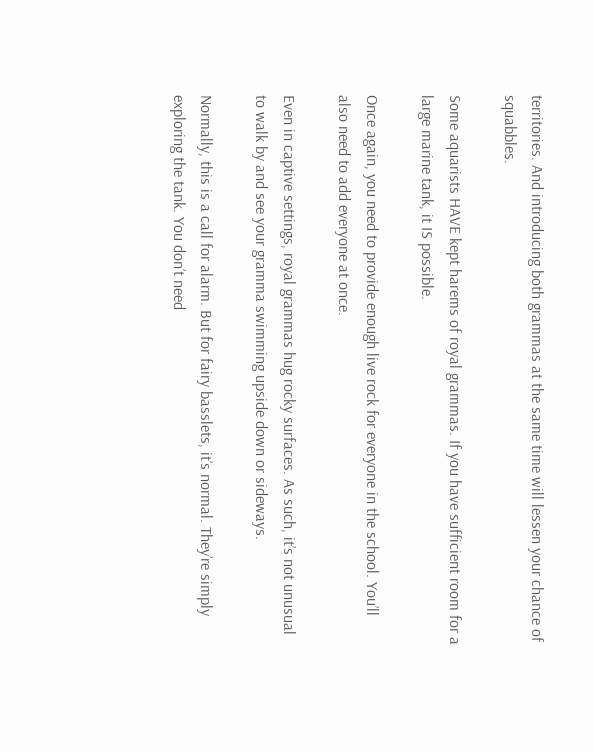territories. And introducing both grammas at the same time will lessen your chance of squabbles.

Some aquarists HAVE kept harems of royal grammas. If you have sufficient room for a large marine tank, it IS possible.

Once again, you need to provide enough live rock for everyone in the school. You’ll also need to add everyone at once.

Even in captive settings, royal grammas hug rocky surfaces. As such, it’s not unusual to walk by and see your gramma swimming upside down or sideways.

Normally, this is a call for alarm. But for fairy basslets, it’s normal. They’re simply exploring the tank. You don’t need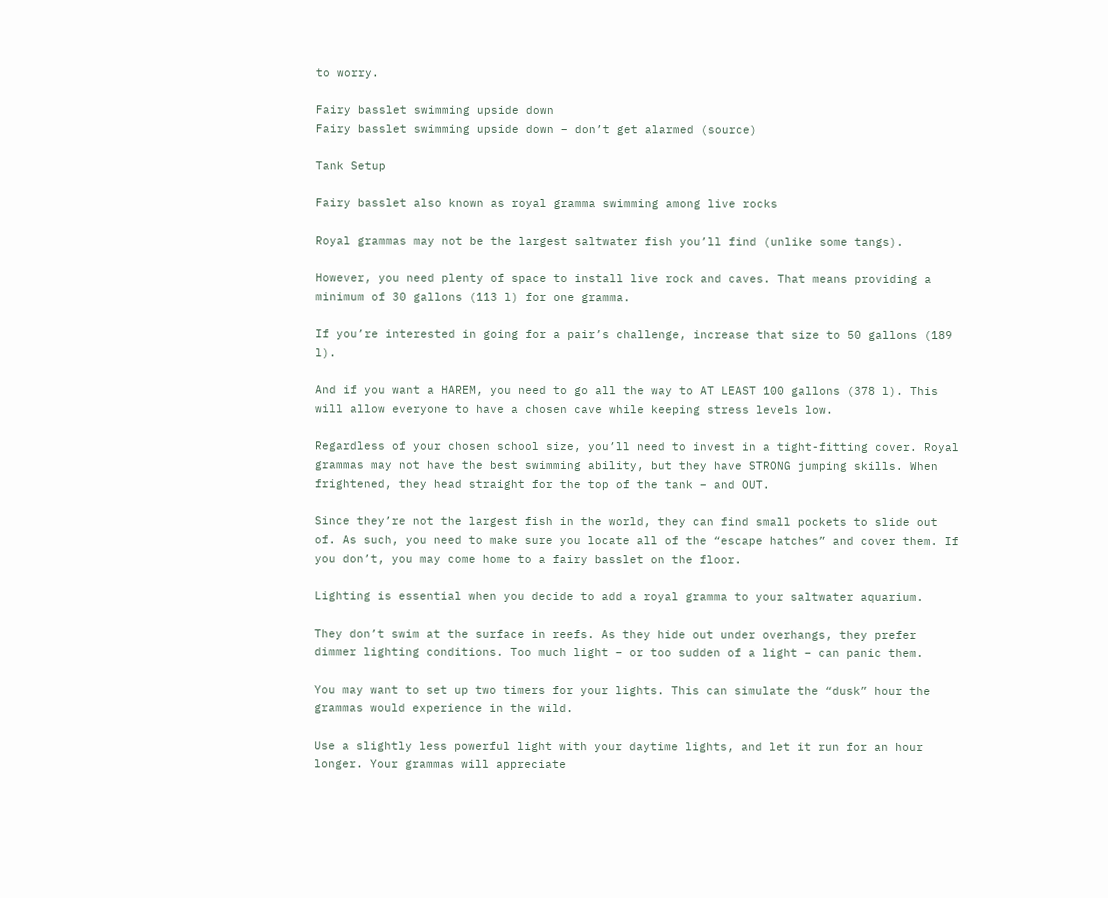to worry.

Fairy basslet swimming upside down
Fairy basslet swimming upside down – don’t get alarmed (source)

Tank Setup

Fairy basslet also known as royal gramma swimming among live rocks

Royal grammas may not be the largest saltwater fish you’ll find (unlike some tangs).

However, you need plenty of space to install live rock and caves. That means providing a minimum of 30 gallons (113 l) for one gramma.

If you’re interested in going for a pair’s challenge, increase that size to 50 gallons (189 l).

And if you want a HAREM, you need to go all the way to AT LEAST 100 gallons (378 l). This will allow everyone to have a chosen cave while keeping stress levels low.

Regardless of your chosen school size, you’ll need to invest in a tight-fitting cover. Royal grammas may not have the best swimming ability, but they have STRONG jumping skills. When frightened, they head straight for the top of the tank – and OUT.

Since they’re not the largest fish in the world, they can find small pockets to slide out of. As such, you need to make sure you locate all of the “escape hatches” and cover them. If you don’t, you may come home to a fairy basslet on the floor.

Lighting is essential when you decide to add a royal gramma to your saltwater aquarium.

They don’t swim at the surface in reefs. As they hide out under overhangs, they prefer dimmer lighting conditions. Too much light – or too sudden of a light – can panic them.

You may want to set up two timers for your lights. This can simulate the “dusk” hour the grammas would experience in the wild.

Use a slightly less powerful light with your daytime lights, and let it run for an hour longer. Your grammas will appreciate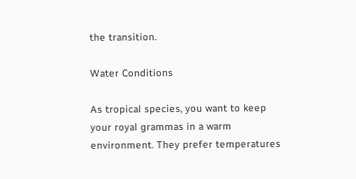the transition.

Water Conditions

As tropical species, you want to keep your royal grammas in a warm environment. They prefer temperatures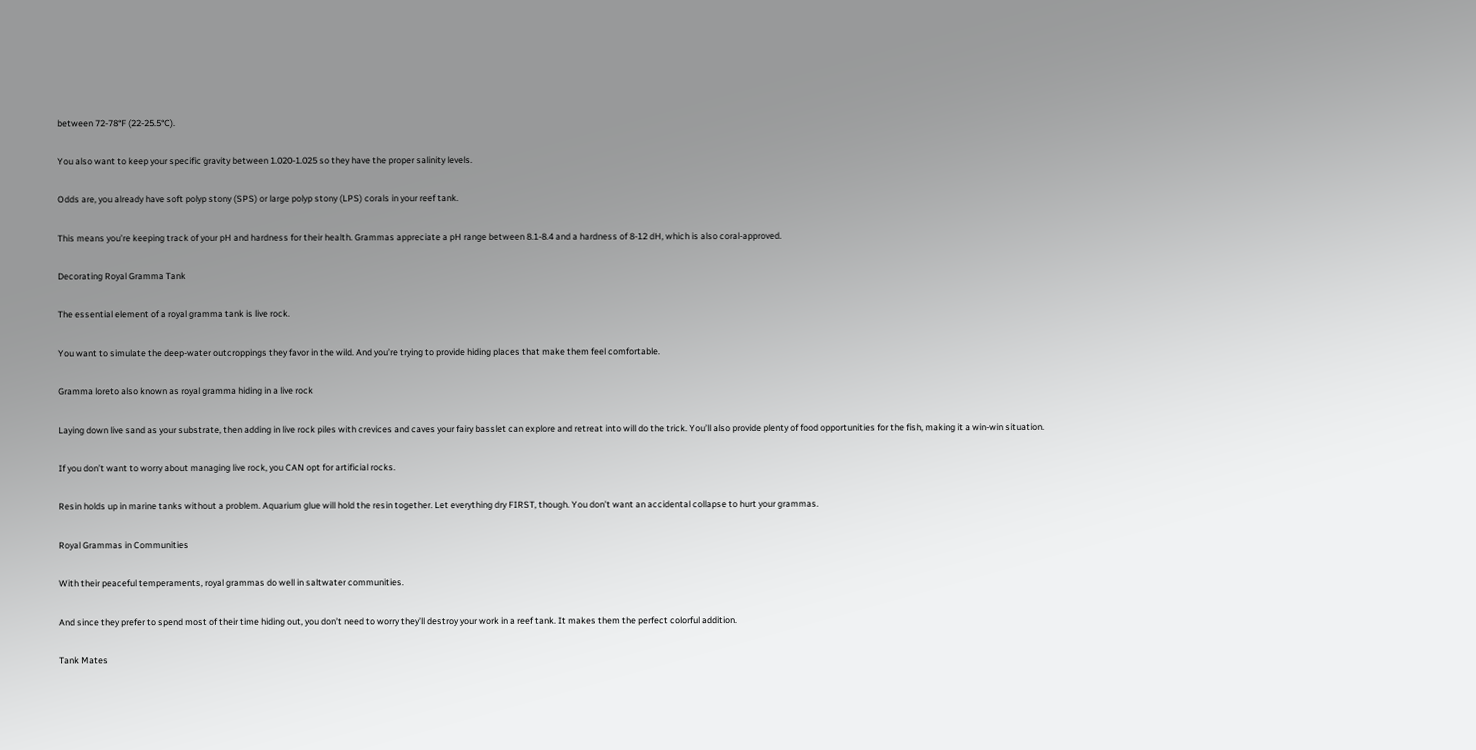between 72-78°F (22-25.5°C).

You also want to keep your specific gravity between 1.020-1.025 so they have the proper salinity levels.

Odds are, you already have soft polyp stony (SPS) or large polyp stony (LPS) corals in your reef tank.

This means you’re keeping track of your pH and hardness for their health. Grammas appreciate a pH range between 8.1-8.4 and a hardness of 8-12 dH, which is also coral-approved.

Decorating Royal Gramma Tank

The essential element of a royal gramma tank is live rock.

You want to simulate the deep-water outcroppings they favor in the wild. And you’re trying to provide hiding places that make them feel comfortable.

Gramma loreto also known as royal gramma hiding in a live rock

Laying down live sand as your substrate, then adding in live rock piles with crevices and caves your fairy basslet can explore and retreat into will do the trick. You’ll also provide plenty of food opportunities for the fish, making it a win-win situation.

If you don’t want to worry about managing live rock, you CAN opt for artificial rocks.

Resin holds up in marine tanks without a problem. Aquarium glue will hold the resin together. Let everything dry FIRST, though. You don’t want an accidental collapse to hurt your grammas.

Royal Grammas in Communities

With their peaceful temperaments, royal grammas do well in saltwater communities.

And since they prefer to spend most of their time hiding out, you don’t need to worry they’ll destroy your work in a reef tank. It makes them the perfect colorful addition.

Tank Mates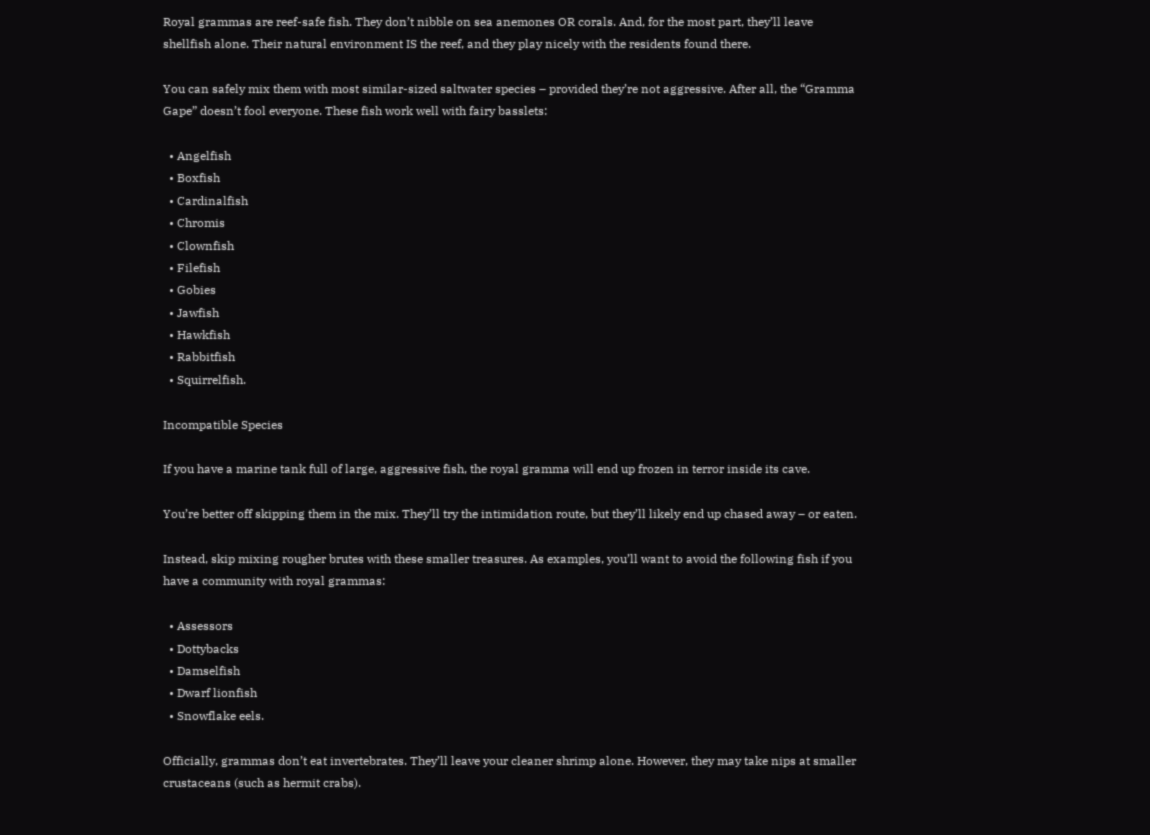Royal grammas are reef-safe fish. They don’t nibble on sea anemones OR corals. And, for the most part, they’ll leave shellfish alone. Their natural environment IS the reef, and they play nicely with the residents found there.

You can safely mix them with most similar-sized saltwater species – provided they’re not aggressive. After all, the “Gramma Gape” doesn’t fool everyone. These fish work well with fairy basslets:

  • Angelfish
  • Boxfish
  • Cardinalfish
  • Chromis
  • Clownfish
  • Filefish
  • Gobies
  • Jawfish
  • Hawkfish
  • Rabbitfish
  • Squirrelfish.

Incompatible Species

If you have a marine tank full of large, aggressive fish, the royal gramma will end up frozen in terror inside its cave.

You’re better off skipping them in the mix. They’ll try the intimidation route, but they’ll likely end up chased away – or eaten.

Instead, skip mixing rougher brutes with these smaller treasures. As examples, you’ll want to avoid the following fish if you have a community with royal grammas:

  • Assessors
  • Dottybacks
  • Damselfish
  • Dwarf lionfish
  • Snowflake eels.

Officially, grammas don’t eat invertebrates. They’ll leave your cleaner shrimp alone. However, they may take nips at smaller crustaceans (such as hermit crabs).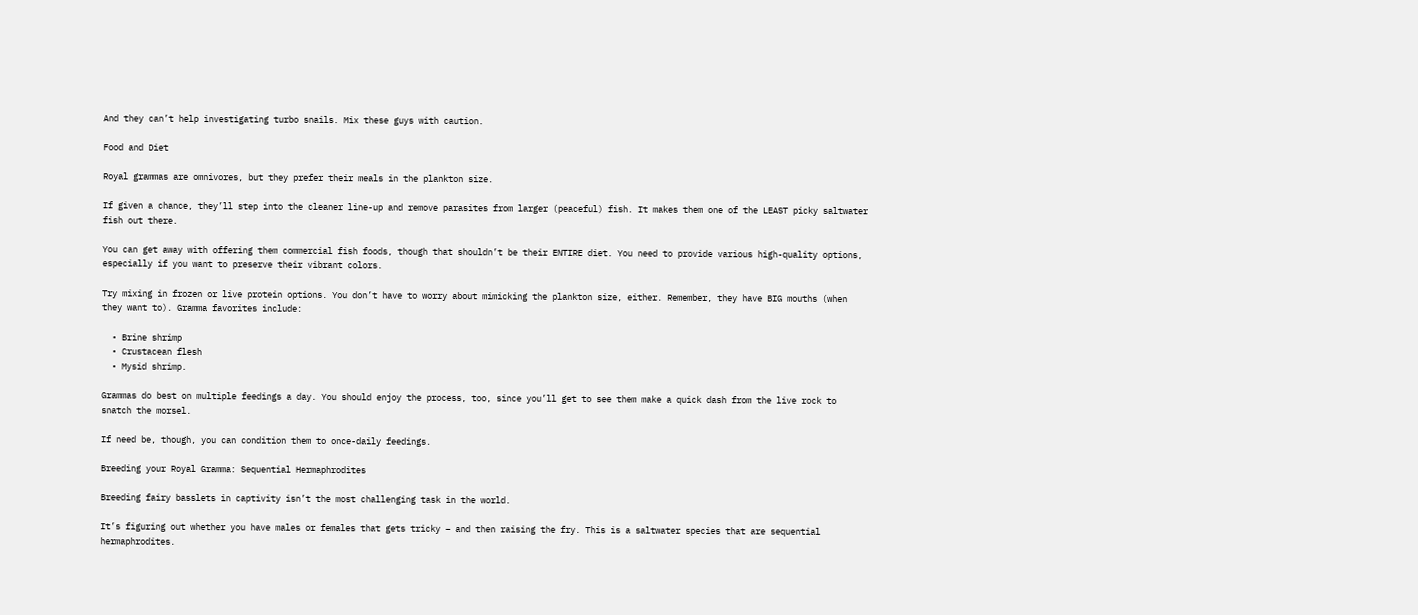And they can’t help investigating turbo snails. Mix these guys with caution.

Food and Diet

Royal grammas are omnivores, but they prefer their meals in the plankton size.

If given a chance, they’ll step into the cleaner line-up and remove parasites from larger (peaceful) fish. It makes them one of the LEAST picky saltwater fish out there.

You can get away with offering them commercial fish foods, though that shouldn’t be their ENTIRE diet. You need to provide various high-quality options, especially if you want to preserve their vibrant colors.

Try mixing in frozen or live protein options. You don’t have to worry about mimicking the plankton size, either. Remember, they have BIG mouths (when they want to). Gramma favorites include:

  • Brine shrimp
  • Crustacean flesh
  • Mysid shrimp.

Grammas do best on multiple feedings a day. You should enjoy the process, too, since you’ll get to see them make a quick dash from the live rock to snatch the morsel.

If need be, though, you can condition them to once-daily feedings.

Breeding your Royal Gramma: Sequential Hermaphrodites

Breeding fairy basslets in captivity isn’t the most challenging task in the world.

It’s figuring out whether you have males or females that gets tricky – and then raising the fry. This is a saltwater species that are sequential hermaphrodites.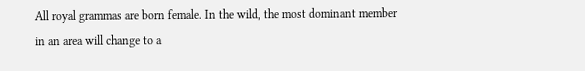All royal grammas are born female. In the wild, the most dominant member in an area will change to a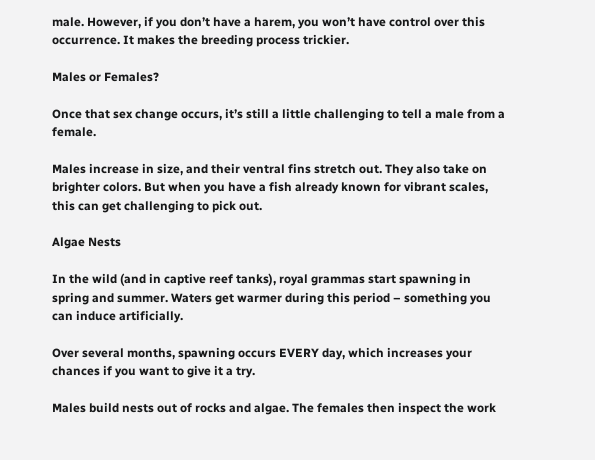male. However, if you don’t have a harem, you won’t have control over this occurrence. It makes the breeding process trickier.

Males or Females?

Once that sex change occurs, it’s still a little challenging to tell a male from a female.

Males increase in size, and their ventral fins stretch out. They also take on brighter colors. But when you have a fish already known for vibrant scales, this can get challenging to pick out.

Algae Nests

In the wild (and in captive reef tanks), royal grammas start spawning in spring and summer. Waters get warmer during this period – something you can induce artificially.

Over several months, spawning occurs EVERY day, which increases your chances if you want to give it a try.

Males build nests out of rocks and algae. The females then inspect the work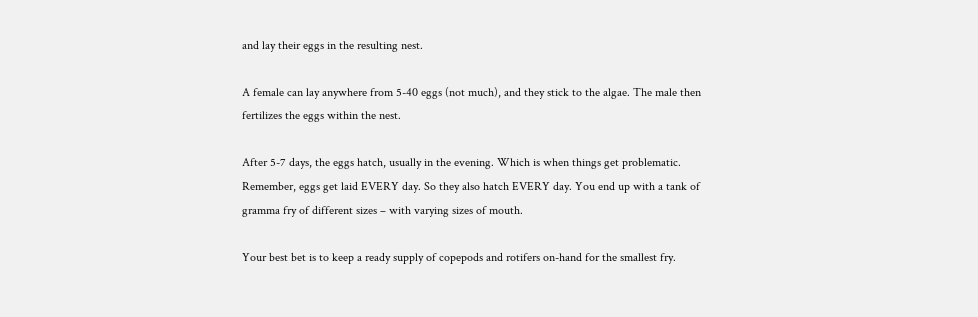and lay their eggs in the resulting nest.

A female can lay anywhere from 5-40 eggs (not much), and they stick to the algae. The male then fertilizes the eggs within the nest.

After 5-7 days, the eggs hatch, usually in the evening. Which is when things get problematic. Remember, eggs get laid EVERY day. So they also hatch EVERY day. You end up with a tank of gramma fry of different sizes – with varying sizes of mouth.

Your best bet is to keep a ready supply of copepods and rotifers on-hand for the smallest fry.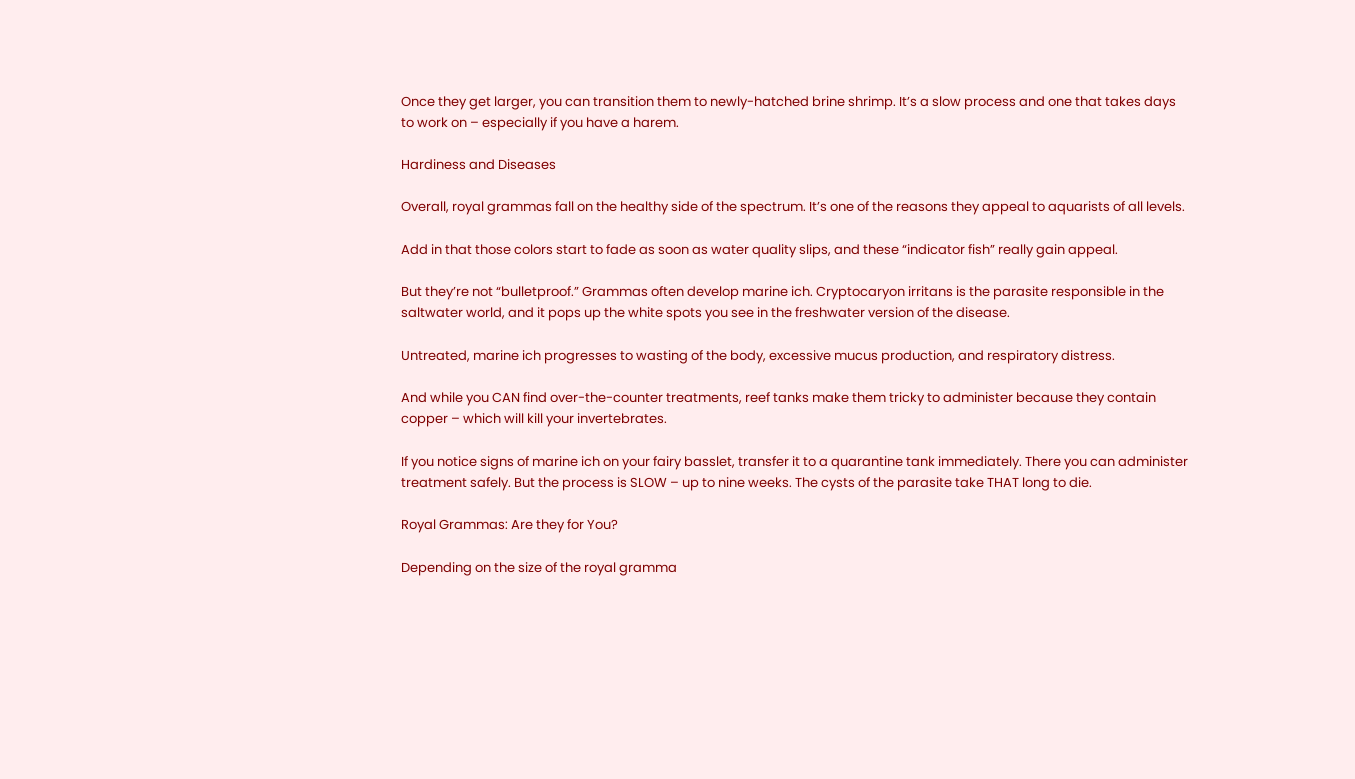Once they get larger, you can transition them to newly-hatched brine shrimp. It’s a slow process and one that takes days to work on – especially if you have a harem.

Hardiness and Diseases

Overall, royal grammas fall on the healthy side of the spectrum. It’s one of the reasons they appeal to aquarists of all levels.

Add in that those colors start to fade as soon as water quality slips, and these “indicator fish” really gain appeal.

But they’re not “bulletproof.” Grammas often develop marine ich. Cryptocaryon irritans is the parasite responsible in the saltwater world, and it pops up the white spots you see in the freshwater version of the disease.

Untreated, marine ich progresses to wasting of the body, excessive mucus production, and respiratory distress.

And while you CAN find over-the-counter treatments, reef tanks make them tricky to administer because they contain copper – which will kill your invertebrates.

If you notice signs of marine ich on your fairy basslet, transfer it to a quarantine tank immediately. There you can administer treatment safely. But the process is SLOW – up to nine weeks. The cysts of the parasite take THAT long to die.

Royal Grammas: Are they for You?

Depending on the size of the royal gramma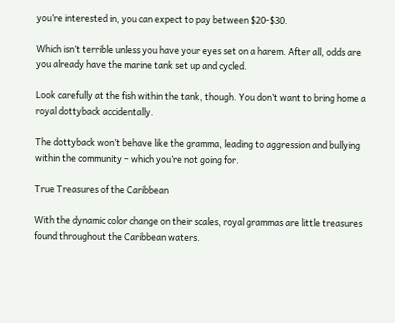you’re interested in, you can expect to pay between $20-$30.

Which isn’t terrible unless you have your eyes set on a harem. After all, odds are you already have the marine tank set up and cycled.

Look carefully at the fish within the tank, though. You don’t want to bring home a royal dottyback accidentally.

The dottyback won’t behave like the gramma, leading to aggression and bullying within the community – which you’re not going for.

True Treasures of the Caribbean

With the dynamic color change on their scales, royal grammas are little treasures found throughout the Caribbean waters.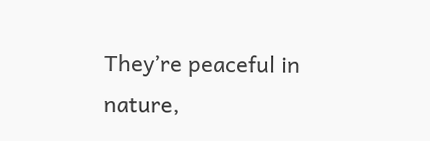They’re peaceful in nature,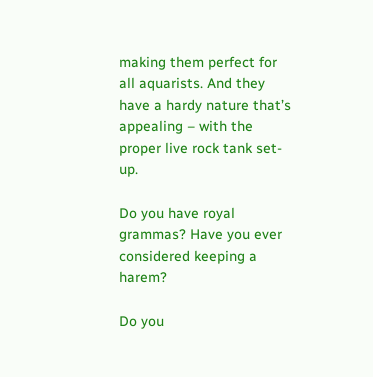making them perfect for all aquarists. And they have a hardy nature that’s appealing – with the proper live rock tank set-up.

Do you have royal grammas? Have you ever considered keeping a harem?

Do you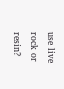use live rock or resin?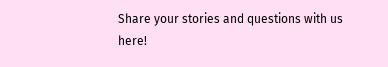Share your stories and questions with us here!